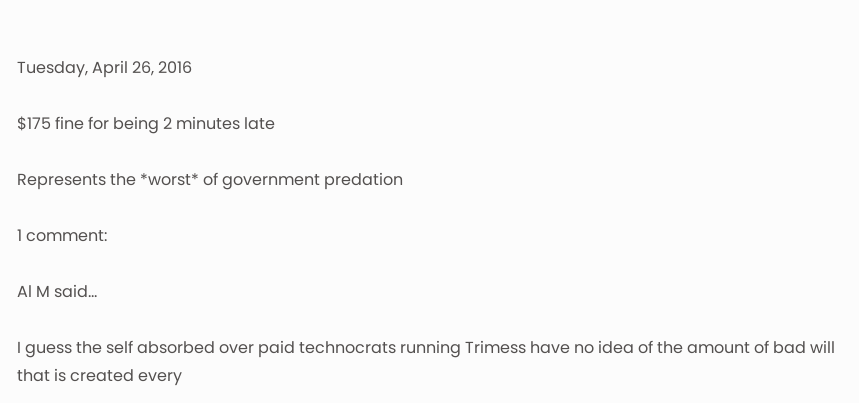Tuesday, April 26, 2016

$175 fine for being 2 minutes late

Represents the *worst* of government predation

1 comment:

Al M said...

I guess the self absorbed over paid technocrats running Trimess have no idea of the amount of bad will that is created every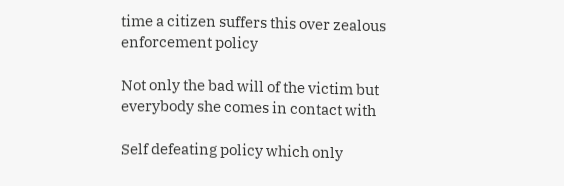time a citizen suffers this over zealous enforcement policy

Not only the bad will of the victim but everybody she comes in contact with

Self defeating policy which only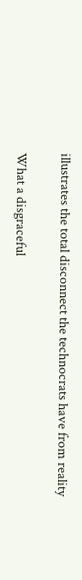illustrates the total disconnect the technocrats have from reality

What a disgraceful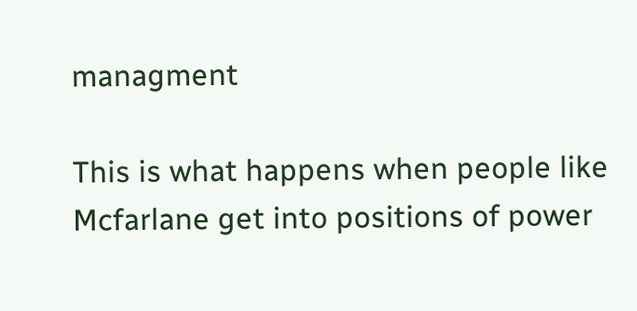managment

This is what happens when people like Mcfarlane get into positions of power